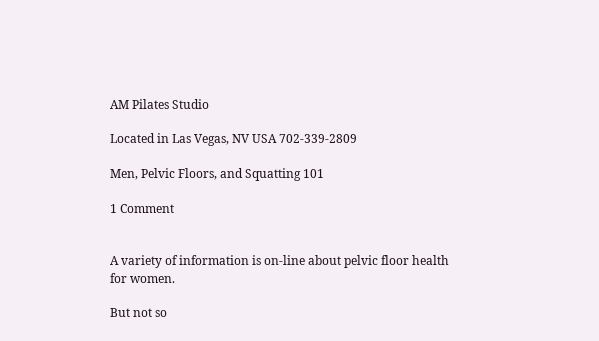AM Pilates Studio

Located in Las Vegas, NV USA 702-339-2809

Men, Pelvic Floors, and Squatting 101

1 Comment


A variety of information is on-line about pelvic floor health for women.

But not so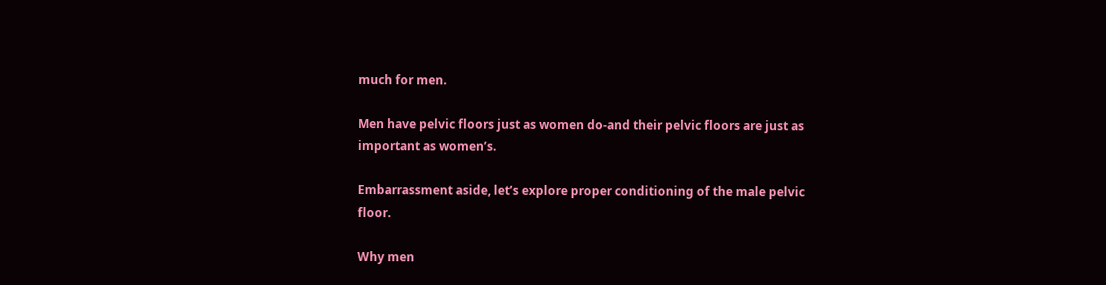much for men.

Men have pelvic floors just as women do-and their pelvic floors are just as important as women’s.

Embarrassment aside, let’s explore proper conditioning of the male pelvic floor.

Why men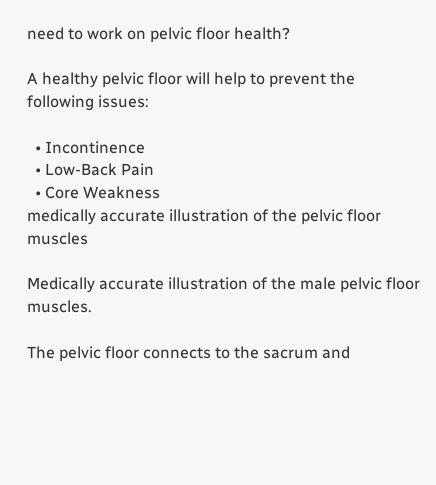need to work on pelvic floor health?

A healthy pelvic floor will help to prevent the following issues:

  • Incontinence
  • Low-Back Pain
  • Core Weakness
medically accurate illustration of the pelvic floor muscles

Medically accurate illustration of the male pelvic floor muscles.

The pelvic floor connects to the sacrum and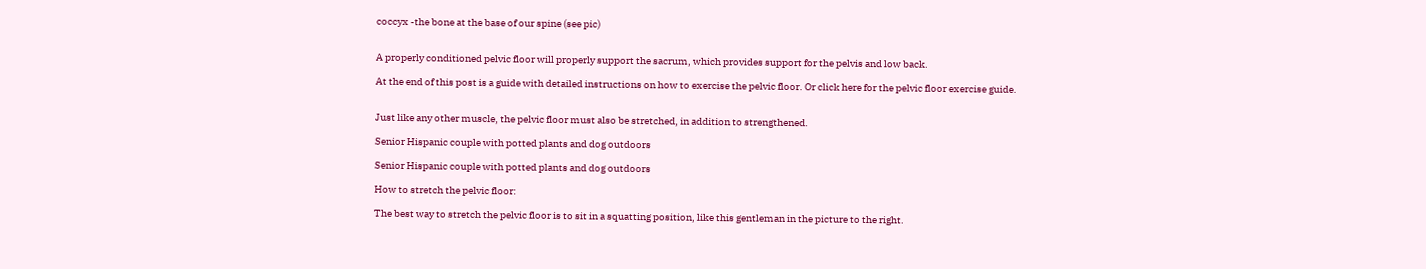coccyx -the bone at the base of our spine (see pic)


A properly conditioned pelvic floor will properly support the sacrum, which provides support for the pelvis and low back.

At the end of this post is a guide with detailed instructions on how to exercise the pelvic floor. Or click here for the pelvic floor exercise guide.


Just like any other muscle, the pelvic floor must also be stretched, in addition to strengthened.

Senior Hispanic couple with potted plants and dog outdoors

Senior Hispanic couple with potted plants and dog outdoors

How to stretch the pelvic floor:

The best way to stretch the pelvic floor is to sit in a squatting position, like this gentleman in the picture to the right.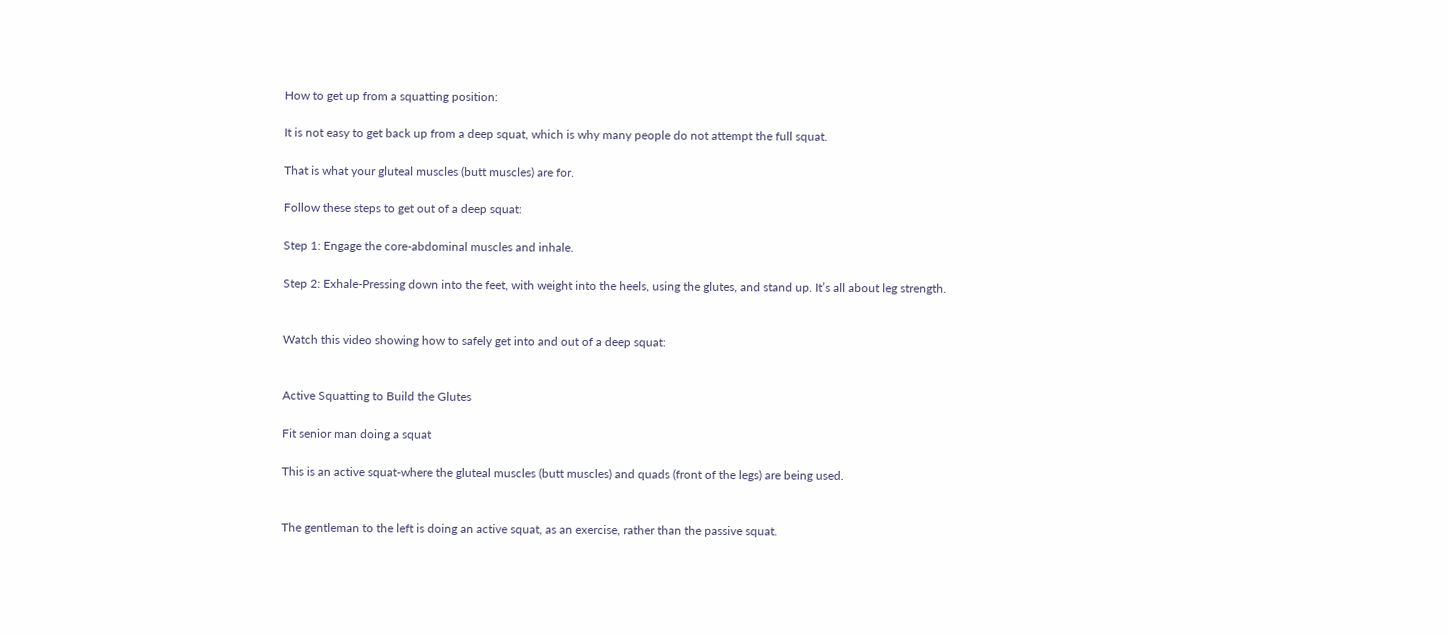How to get up from a squatting position:

It is not easy to get back up from a deep squat, which is why many people do not attempt the full squat.

That is what your gluteal muscles (butt muscles) are for.

Follow these steps to get out of a deep squat:

Step 1: Engage the core-abdominal muscles and inhale.

Step 2: Exhale-Pressing down into the feet, with weight into the heels, using the glutes, and stand up. It’s all about leg strength.


Watch this video showing how to safely get into and out of a deep squat:


Active Squatting to Build the Glutes

Fit senior man doing a squat

This is an active squat-where the gluteal muscles (butt muscles) and quads (front of the legs) are being used.


The gentleman to the left is doing an active squat, as an exercise, rather than the passive squat.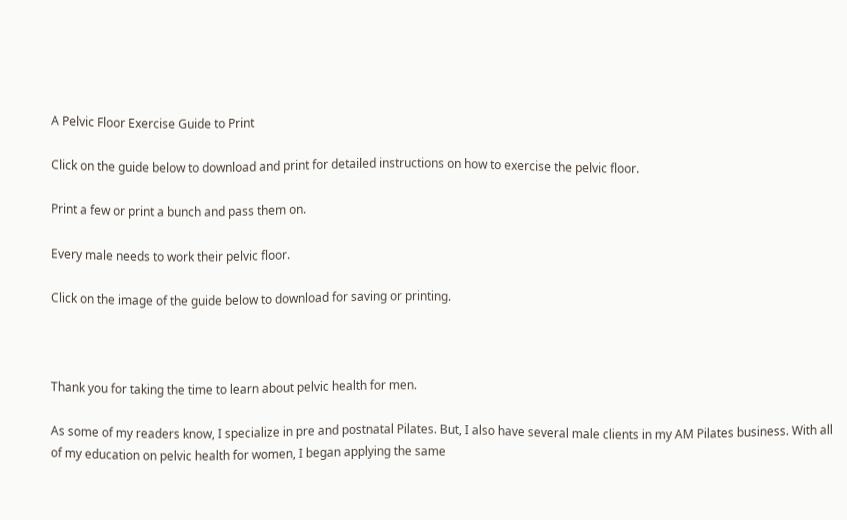A Pelvic Floor Exercise Guide to Print

Click on the guide below to download and print for detailed instructions on how to exercise the pelvic floor.

Print a few or print a bunch and pass them on.

Every male needs to work their pelvic floor.

Click on the image of the guide below to download for saving or printing.



Thank you for taking the time to learn about pelvic health for men.

As some of my readers know, I specialize in pre and postnatal Pilates. But, I also have several male clients in my AM Pilates business. With all of my education on pelvic health for women, I began applying the same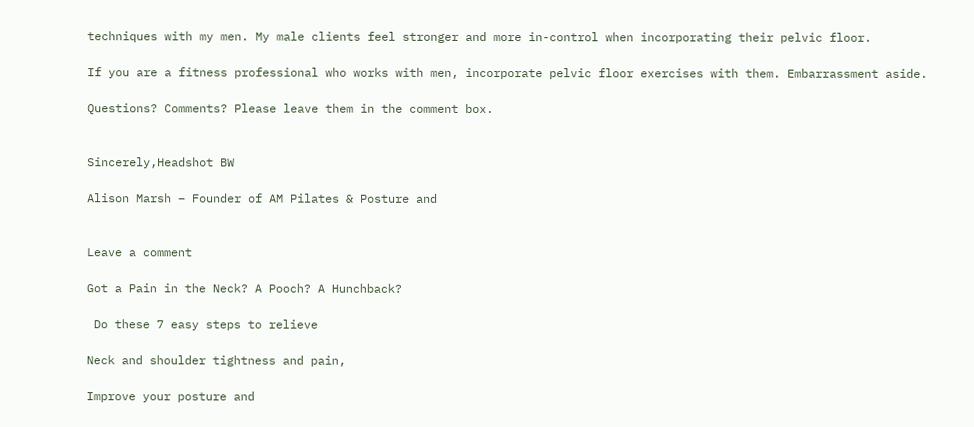techniques with my men. My male clients feel stronger and more in-control when incorporating their pelvic floor.

If you are a fitness professional who works with men, incorporate pelvic floor exercises with them. Embarrassment aside.

Questions? Comments? Please leave them in the comment box.


Sincerely,Headshot BW

Alison Marsh – Founder of AM Pilates & Posture and


Leave a comment

Got a Pain in the Neck? A Pooch? A Hunchback?

 Do these 7 easy steps to relieve

Neck and shoulder tightness and pain,

Improve your posture and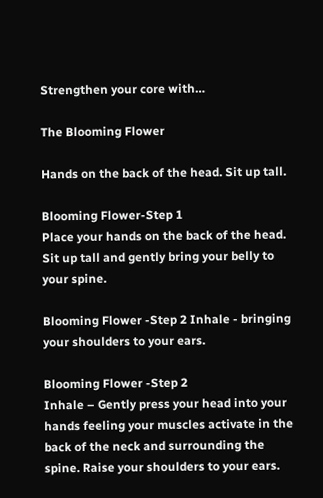Strengthen your core with…

The Blooming Flower

Hands on the back of the head. Sit up tall.

Blooming Flower-Step 1
Place your hands on the back of the head. Sit up tall and gently bring your belly to your spine.

Blooming Flower -Step 2 Inhale - bringing your shoulders to your ears.

Blooming Flower -Step 2
Inhale – Gently press your head into your hands feeling your muscles activate in the back of the neck and surrounding the spine. Raise your shoulders to your ears.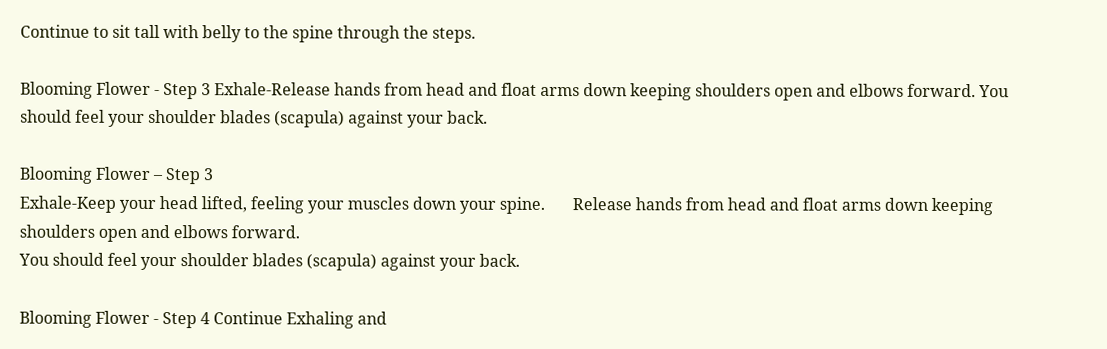Continue to sit tall with belly to the spine through the steps.

Blooming Flower - Step 3 Exhale-Release hands from head and float arms down keeping shoulders open and elbows forward. You should feel your shoulder blades (scapula) against your back.

Blooming Flower – Step 3
Exhale-Keep your head lifted, feeling your muscles down your spine.       Release hands from head and float arms down keeping shoulders open and elbows forward.
You should feel your shoulder blades (scapula) against your back.

Blooming Flower - Step 4 Continue Exhaling and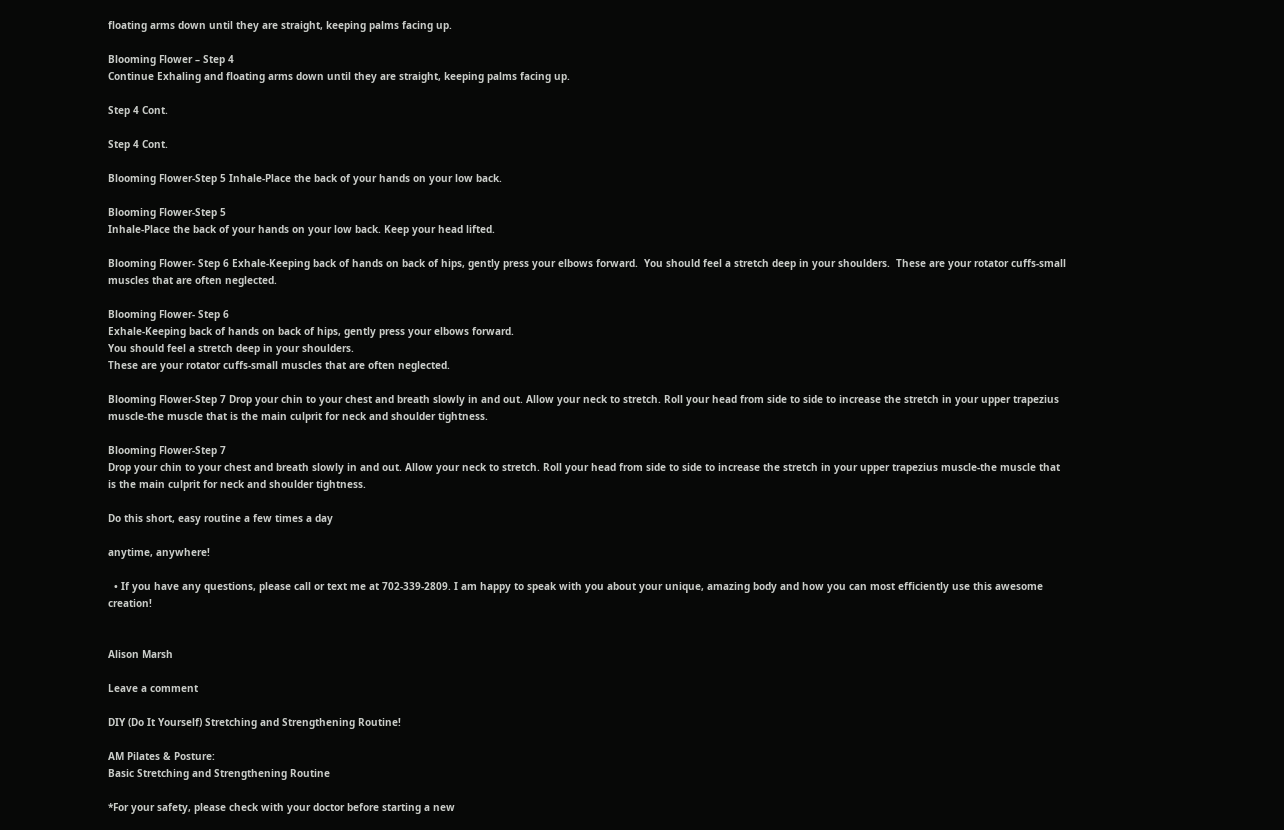floating arms down until they are straight, keeping palms facing up.

Blooming Flower – Step 4
Continue Exhaling and floating arms down until they are straight, keeping palms facing up.

Step 4 Cont.

Step 4 Cont.

Blooming Flower-Step 5 Inhale-Place the back of your hands on your low back.

Blooming Flower-Step 5
Inhale-Place the back of your hands on your low back. Keep your head lifted.

Blooming Flower- Step 6 Exhale-Keeping back of hands on back of hips, gently press your elbows forward.  You should feel a stretch deep in your shoulders.  These are your rotator cuffs-small muscles that are often neglected.

Blooming Flower- Step 6
Exhale-Keeping back of hands on back of hips, gently press your elbows forward.
You should feel a stretch deep in your shoulders.
These are your rotator cuffs-small muscles that are often neglected.

Blooming Flower-Step 7 Drop your chin to your chest and breath slowly in and out. Allow your neck to stretch. Roll your head from side to side to increase the stretch in your upper trapezius muscle-the muscle that is the main culprit for neck and shoulder tightness.

Blooming Flower-Step 7
Drop your chin to your chest and breath slowly in and out. Allow your neck to stretch. Roll your head from side to side to increase the stretch in your upper trapezius muscle-the muscle that is the main culprit for neck and shoulder tightness.

Do this short, easy routine a few times a day

anytime, anywhere!

  • If you have any questions, please call or text me at 702-339-2809. I am happy to speak with you about your unique, amazing body and how you can most efficiently use this awesome creation!


Alison Marsh

Leave a comment

DIY (Do It Yourself) Stretching and Strengthening Routine!

AM Pilates & Posture:
Basic Stretching and Strengthening Routine

*For your safety, please check with your doctor before starting a new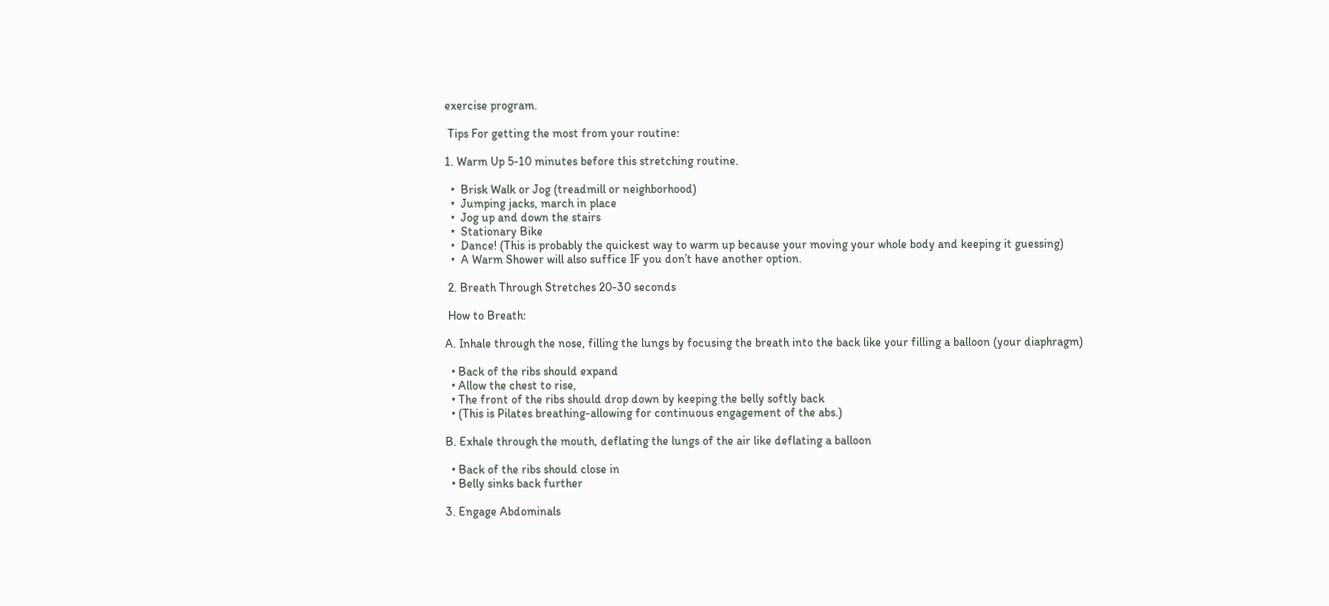exercise program.

 Tips For getting the most from your routine:

1. Warm Up 5-10 minutes before this stretching routine.

  •  Brisk Walk or Jog (treadmill or neighborhood)
  •  Jumping jacks, march in place
  •  Jog up and down the stairs
  •  Stationary Bike
  •  Dance! (This is probably the quickest way to warm up because your moving your whole body and keeping it guessing)
  •  A Warm Shower will also suffice IF you don’t have another option.

 2. Breath Through Stretches 20-30 seconds

 How to Breath:

A. Inhale through the nose, filling the lungs by focusing the breath into the back like your filling a balloon (your diaphragm)

  • Back of the ribs should expand
  • Allow the chest to rise,
  • The front of the ribs should drop down by keeping the belly softly back
  • (This is Pilates breathing-allowing for continuous engagement of the abs.)

B. Exhale through the mouth, deflating the lungs of the air like deflating a balloon

  • Back of the ribs should close in
  • Belly sinks back further

3. Engage Abdominals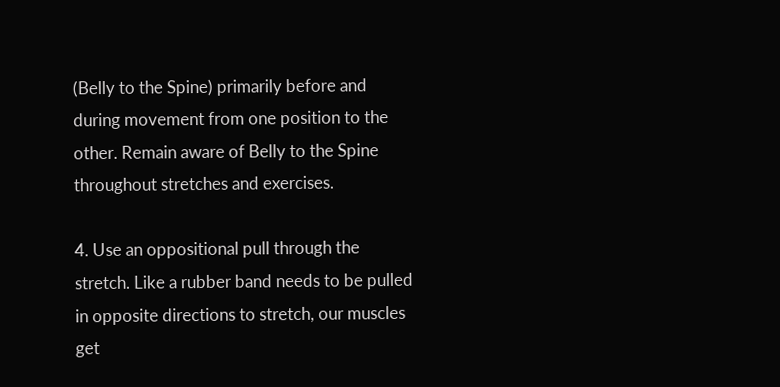(Belly to the Spine) primarily before and during movement from one position to the other. Remain aware of Belly to the Spine throughout stretches and exercises.

4. Use an oppositional pull through the stretch. Like a rubber band needs to be pulled in opposite directions to stretch, our muscles get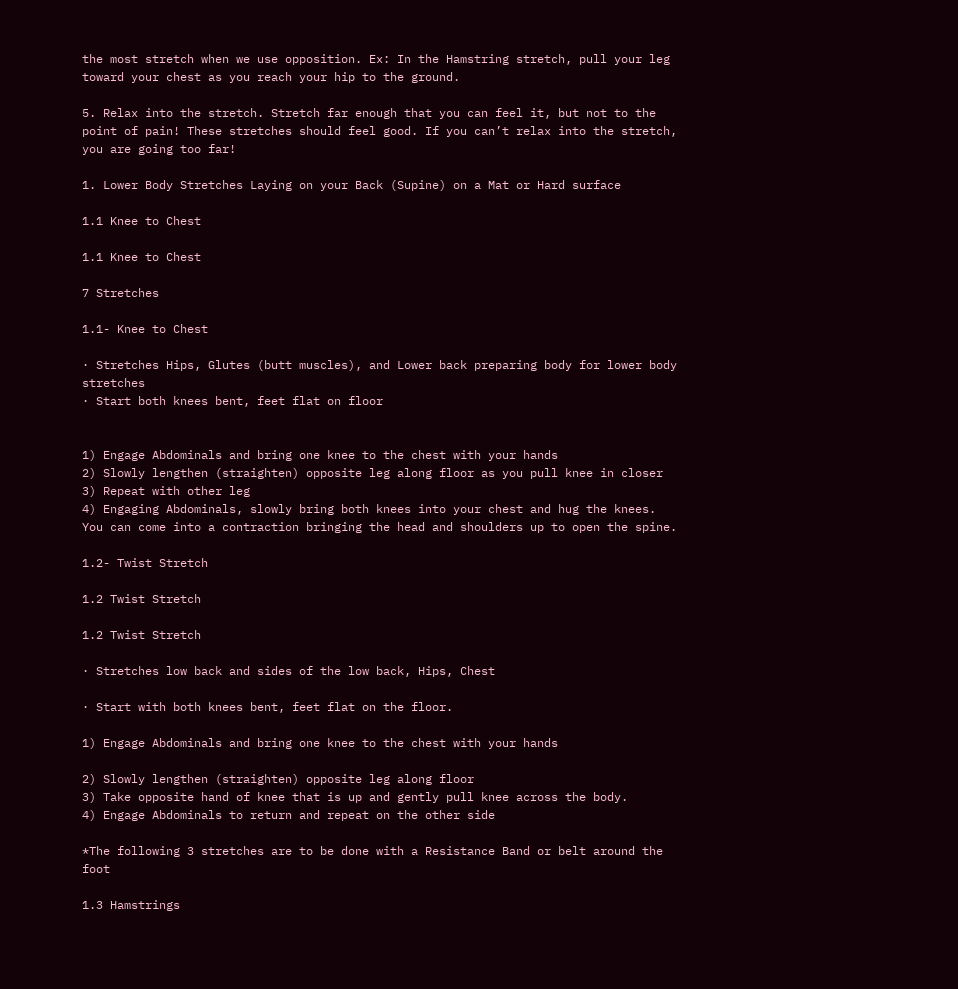the most stretch when we use opposition. Ex: In the Hamstring stretch, pull your leg toward your chest as you reach your hip to the ground.

5. Relax into the stretch. Stretch far enough that you can feel it, but not to the point of pain! These stretches should feel good. If you can’t relax into the stretch, you are going too far!

1. Lower Body Stretches Laying on your Back (Supine) on a Mat or Hard surface

1.1 Knee to Chest

1.1 Knee to Chest

7 Stretches

1.1- Knee to Chest

· Stretches Hips, Glutes (butt muscles), and Lower back preparing body for lower body stretches
· Start both knees bent, feet flat on floor


1) Engage Abdominals and bring one knee to the chest with your hands
2) Slowly lengthen (straighten) opposite leg along floor as you pull knee in closer
3) Repeat with other leg
4) Engaging Abdominals, slowly bring both knees into your chest and hug the knees. You can come into a contraction bringing the head and shoulders up to open the spine.

1.2- Twist Stretch

1.2 Twist Stretch

1.2 Twist Stretch

· Stretches low back and sides of the low back, Hips, Chest

· Start with both knees bent, feet flat on the floor.

1) Engage Abdominals and bring one knee to the chest with your hands

2) Slowly lengthen (straighten) opposite leg along floor
3) Take opposite hand of knee that is up and gently pull knee across the body.
4) Engage Abdominals to return and repeat on the other side

*The following 3 stretches are to be done with a Resistance Band or belt around the foot

1.3 Hamstrings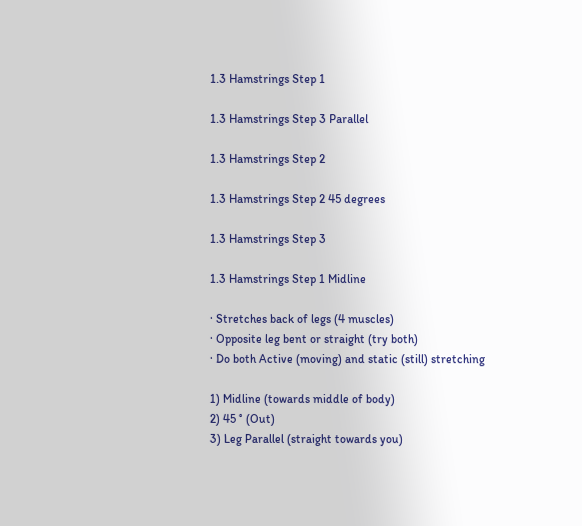1.3 Hamstrings Step 1

1.3 Hamstrings Step 3 Parallel

1.3 Hamstrings Step 2

1.3 Hamstrings Step 2 45 degrees

1.3 Hamstrings Step 3

1.3 Hamstrings Step 1 Midline

· Stretches back of legs (4 muscles)
· Opposite leg bent or straight (try both)
· Do both Active (moving) and static (still) stretching

1) Midline (towards middle of body)
2) 45 ° (Out)
3) Leg Parallel (straight towards you)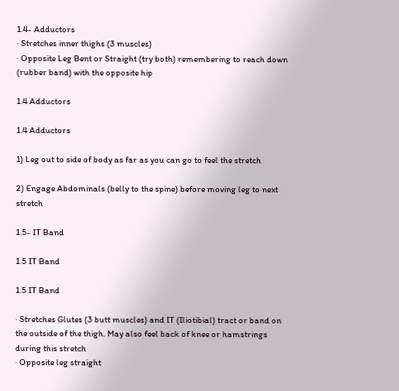1.4- Adductors
· Stretches inner thighs (3 muscles)
· Opposite Leg Bent or Straight (try both) remembering to reach down (rubber band) with the opposite hip

1.4 Adductors

1.4 Adductors

1) Leg out to side of body as far as you can go to feel the stretch

2) Engage Abdominals (belly to the spine) before moving leg to next stretch

1.5- IT Band

1.5 IT Band

1.5 IT Band

· Stretches Glutes (3 butt muscles) and IT (Iliotibial) tract or band on the outside of the thigh. May also feel back of knee or hamstrings during this stretch
· Opposite leg straight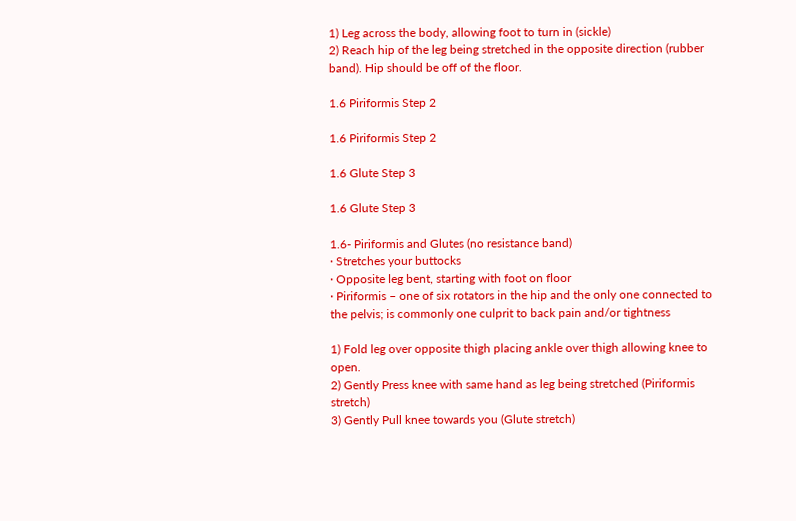1) Leg across the body, allowing foot to turn in (sickle)
2) Reach hip of the leg being stretched in the opposite direction (rubber band). Hip should be off of the floor.

1.6 Piriformis Step 2

1.6 Piriformis Step 2

1.6 Glute Step 3

1.6 Glute Step 3

1.6- Piriformis and Glutes (no resistance band)
· Stretches your buttocks
· Opposite leg bent, starting with foot on floor
· Piriformis – one of six rotators in the hip and the only one connected to the pelvis; is commonly one culprit to back pain and/or tightness

1) Fold leg over opposite thigh placing ankle over thigh allowing knee to open.
2) Gently Press knee with same hand as leg being stretched (Piriformis stretch)
3) Gently Pull knee towards you (Glute stretch)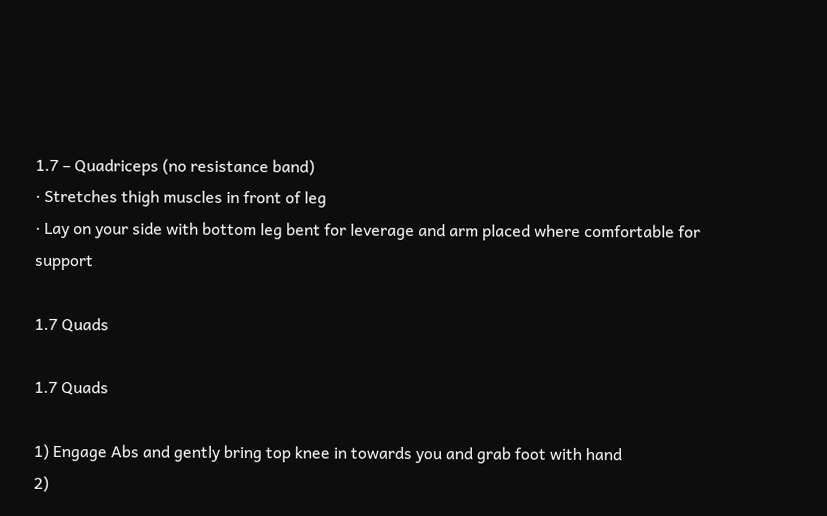1.7 – Quadriceps (no resistance band)
· Stretches thigh muscles in front of leg
· Lay on your side with bottom leg bent for leverage and arm placed where comfortable for support

1.7 Quads

1.7 Quads

1) Engage Abs and gently bring top knee in towards you and grab foot with hand
2)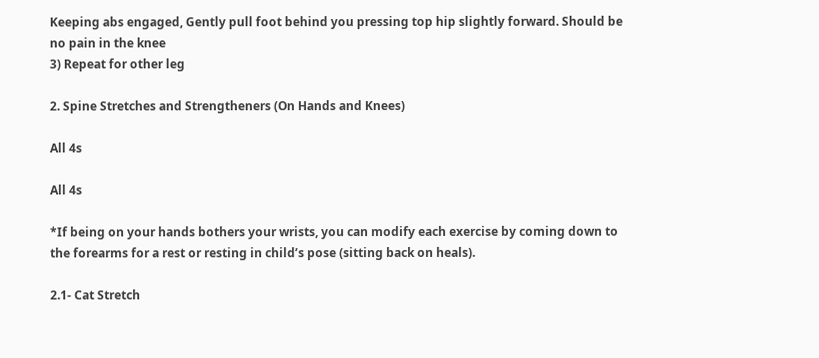Keeping abs engaged, Gently pull foot behind you pressing top hip slightly forward. Should be no pain in the knee
3) Repeat for other leg

2. Spine Stretches and Strengtheners (On Hands and Knees)

All 4s

All 4s

*If being on your hands bothers your wrists, you can modify each exercise by coming down to the forearms for a rest or resting in child’s pose (sitting back on heals).

2.1- Cat Stretch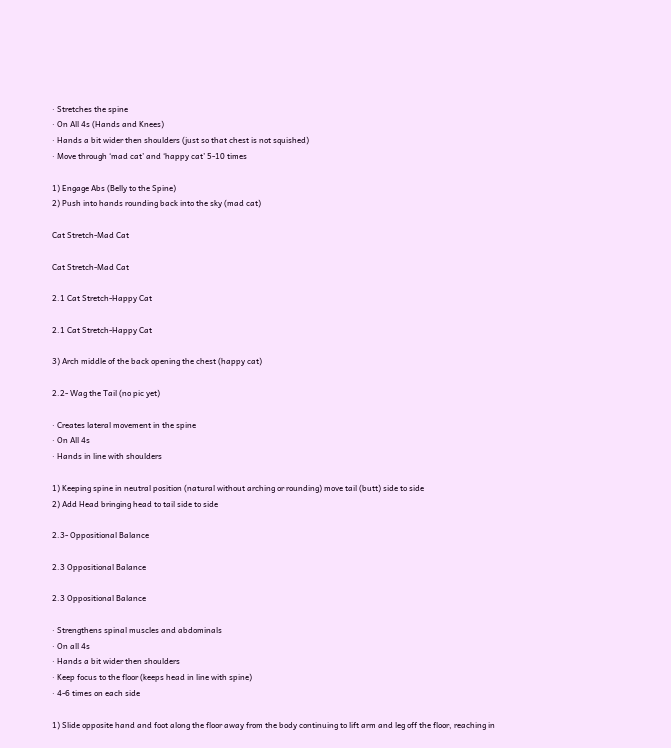· Stretches the spine
· On All 4s (Hands and Knees)
· Hands a bit wider then shoulders (just so that chest is not squished)
· Move through ‘mad cat’ and ‘happy cat’ 5-10 times

1) Engage Abs (Belly to the Spine)
2) Push into hands rounding back into the sky (mad cat)

Cat Stretch-Mad Cat

Cat Stretch-Mad Cat

2.1 Cat Stretch-Happy Cat

2.1 Cat Stretch-Happy Cat

3) Arch middle of the back opening the chest (happy cat)

2.2- Wag the Tail (no pic yet)

· Creates lateral movement in the spine
· On All 4s
· Hands in line with shoulders

1) Keeping spine in neutral position (natural without arching or rounding) move tail (butt) side to side
2) Add Head bringing head to tail side to side

2.3- Oppositional Balance

2.3 Oppositional Balance

2.3 Oppositional Balance

· Strengthens spinal muscles and abdominals
· On all 4s
· Hands a bit wider then shoulders
· Keep focus to the floor (keeps head in line with spine)
· 4-6 times on each side

1) Slide opposite hand and foot along the floor away from the body continuing to lift arm and leg off the floor, reaching in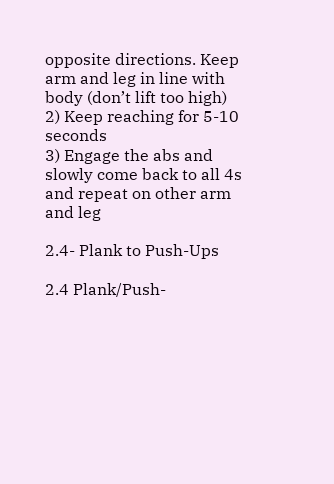opposite directions. Keep arm and leg in line with body (don’t lift too high)
2) Keep reaching for 5-10 seconds
3) Engage the abs and slowly come back to all 4s and repeat on other arm and leg

2.4- Plank to Push-Ups

2.4 Plank/Push-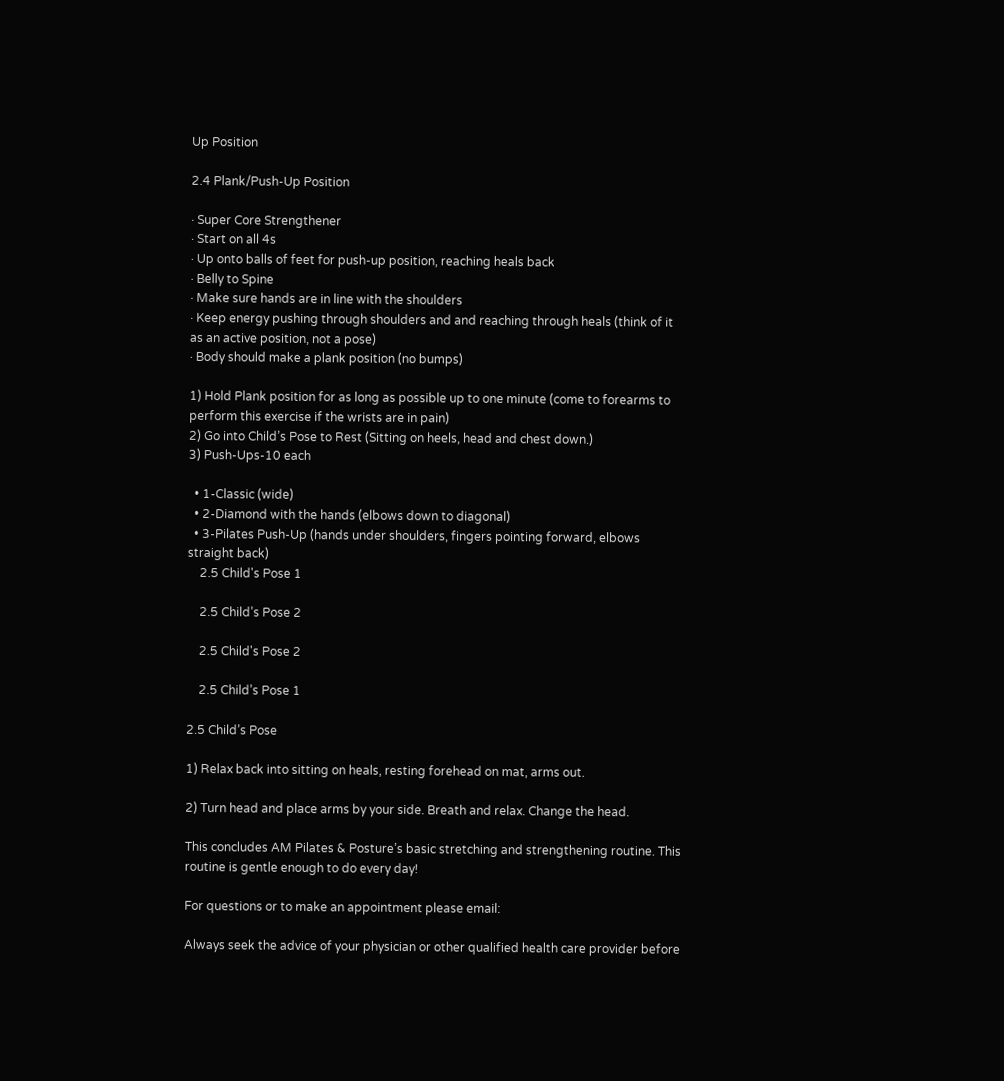Up Position

2.4 Plank/Push-Up Position

· Super Core Strengthener
· Start on all 4s
· Up onto balls of feet for push-up position, reaching heals back
· Belly to Spine
· Make sure hands are in line with the shoulders
· Keep energy pushing through shoulders and and reaching through heals (think of it as an active position, not a pose)
· Body should make a plank position (no bumps)

1) Hold Plank position for as long as possible up to one minute (come to forearms to perform this exercise if the wrists are in pain)
2) Go into Child’s Pose to Rest (Sitting on heels, head and chest down.)
3) Push-Ups-10 each

  • 1-Classic (wide)
  • 2-Diamond with the hands (elbows down to diagonal)
  • 3-Pilates Push-Up (hands under shoulders, fingers pointing forward, elbows straight back)
    2.5 Child's Pose 1

    2.5 Child’s Pose 2

    2.5 Child's Pose 2

    2.5 Child’s Pose 1

2.5 Child’s Pose

1) Relax back into sitting on heals, resting forehead on mat, arms out.

2) Turn head and place arms by your side. Breath and relax. Change the head.

This concludes AM Pilates & Posture’s basic stretching and strengthening routine. This routine is gentle enough to do every day!

For questions or to make an appointment please email:

Always seek the advice of your physician or other qualified health care provider before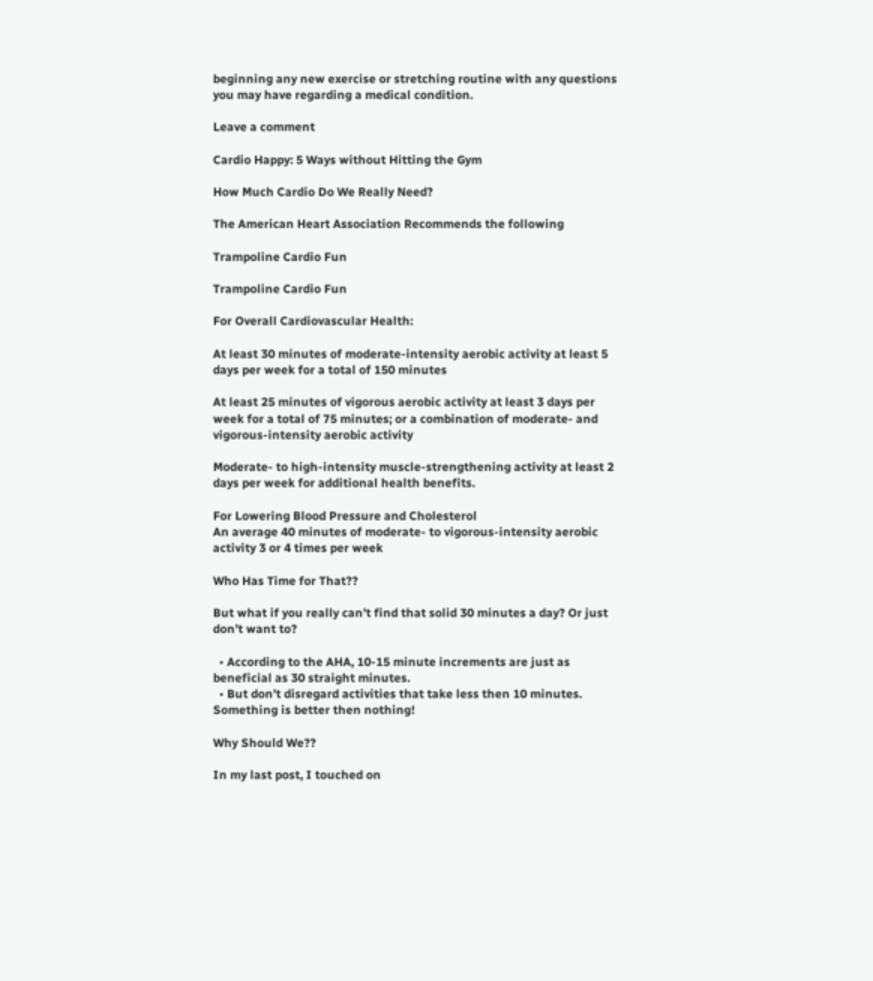beginning any new exercise or stretching routine with any questions you may have regarding a medical condition.

Leave a comment

Cardio Happy: 5 Ways without Hitting the Gym

How Much Cardio Do We Really Need?

The American Heart Association Recommends the following

Trampoline Cardio Fun

Trampoline Cardio Fun

For Overall Cardiovascular Health:

At least 30 minutes of moderate-intensity aerobic activity at least 5 days per week for a total of 150 minutes

At least 25 minutes of vigorous aerobic activity at least 3 days per week for a total of 75 minutes; or a combination of moderate- and vigorous-intensity aerobic activity

Moderate- to high-intensity muscle-strengthening activity at least 2 days per week for additional health benefits.

For Lowering Blood Pressure and Cholesterol
An average 40 minutes of moderate- to vigorous-intensity aerobic activity 3 or 4 times per week

Who Has Time for That??

But what if you really can’t find that solid 30 minutes a day? Or just don’t want to?

  • According to the AHA, 10-15 minute increments are just as beneficial as 30 straight minutes.
  • But don’t disregard activities that take less then 10 minutes. Something is better then nothing!

Why Should We??

In my last post, I touched on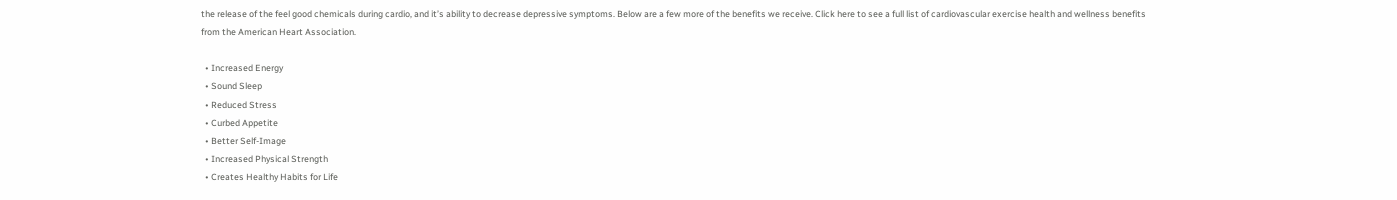the release of the feel good chemicals during cardio, and it’s ability to decrease depressive symptoms. Below are a few more of the benefits we receive. Click here to see a full list of cardiovascular exercise health and wellness benefits from the American Heart Association.

  • Increased Energy
  • Sound Sleep
  • Reduced Stress
  • Curbed Appetite
  • Better Self-Image
  • Increased Physical Strength
  • Creates Healthy Habits for Life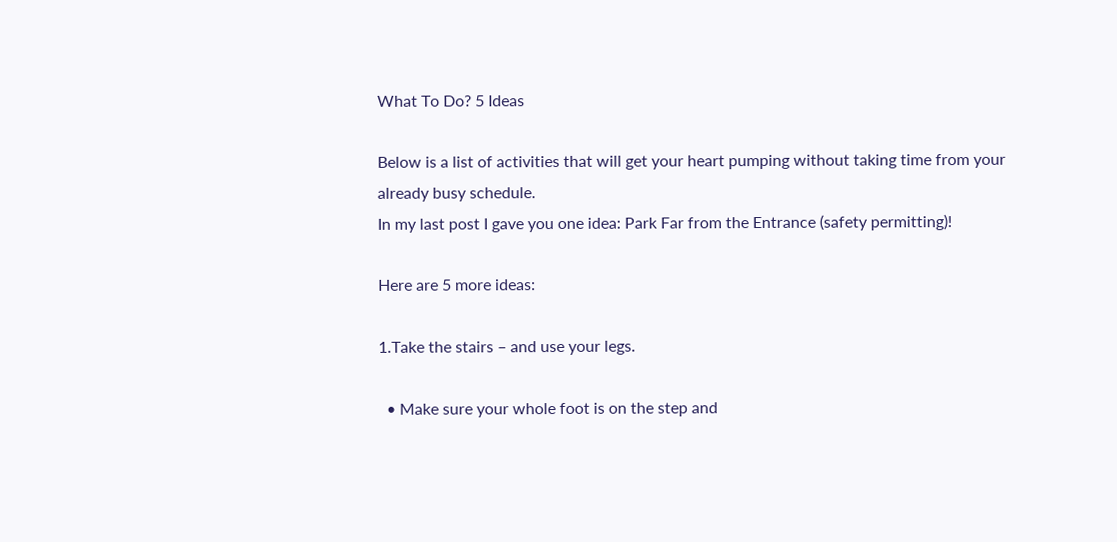What To Do? 5 Ideas

Below is a list of activities that will get your heart pumping without taking time from your already busy schedule.
In my last post I gave you one idea: Park Far from the Entrance (safety permitting)!

Here are 5 more ideas:

1.Take the stairs – and use your legs.

  • Make sure your whole foot is on the step and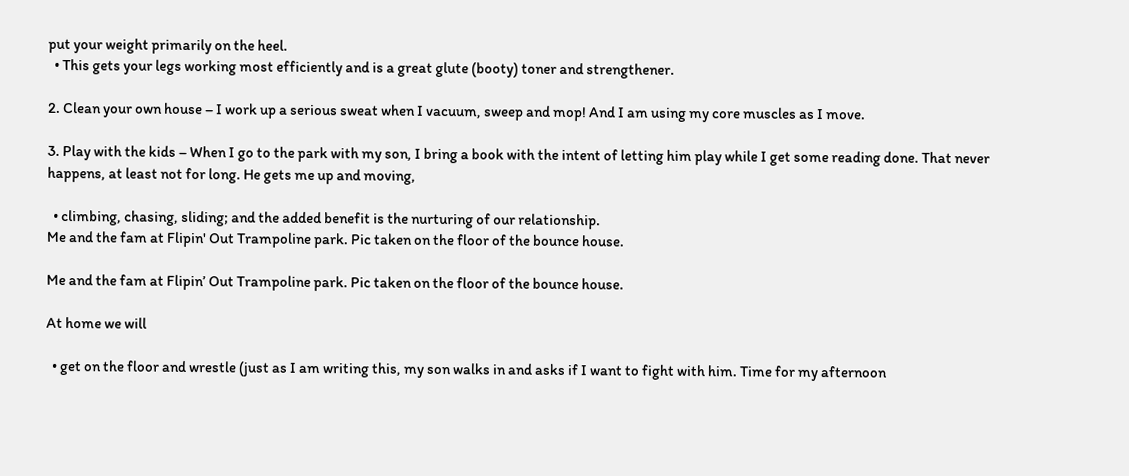put your weight primarily on the heel.
  • This gets your legs working most efficiently and is a great glute (booty) toner and strengthener.

2. Clean your own house – I work up a serious sweat when I vacuum, sweep and mop! And I am using my core muscles as I move.

3. Play with the kids – When I go to the park with my son, I bring a book with the intent of letting him play while I get some reading done. That never happens, at least not for long. He gets me up and moving,

  • climbing, chasing, sliding; and the added benefit is the nurturing of our relationship.
Me and the fam at Flipin' Out Trampoline park. Pic taken on the floor of the bounce house.

Me and the fam at Flipin’ Out Trampoline park. Pic taken on the floor of the bounce house.

At home we will

  • get on the floor and wrestle (just as I am writing this, my son walks in and asks if I want to fight with him. Time for my afternoon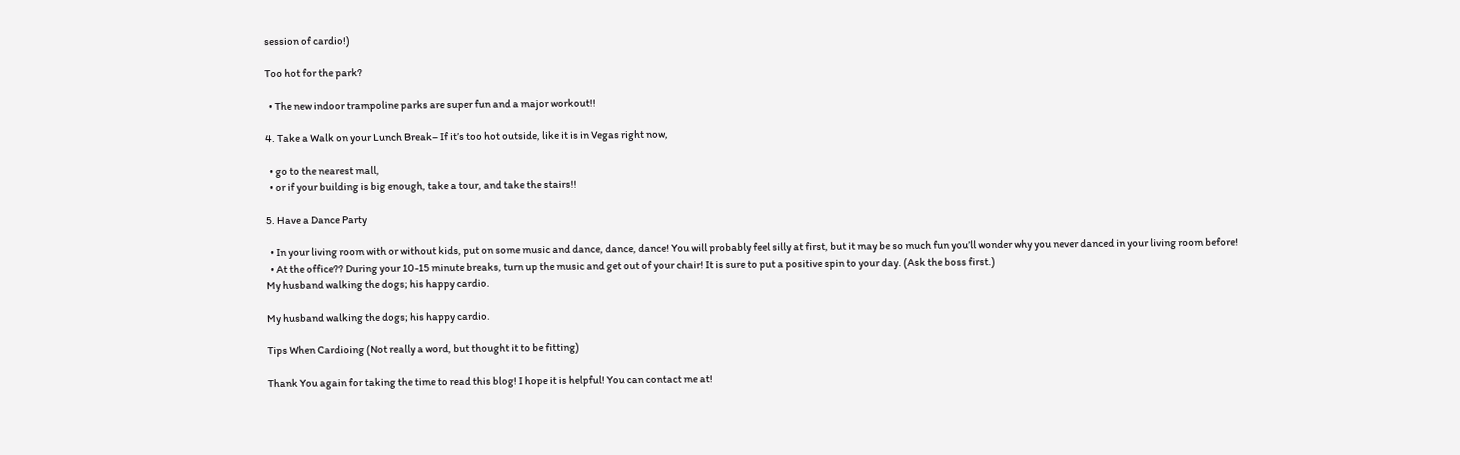session of cardio!)

Too hot for the park?

  • The new indoor trampoline parks are super fun and a major workout!!

4. Take a Walk on your Lunch Break– If it’s too hot outside, like it is in Vegas right now,

  • go to the nearest mall,
  • or if your building is big enough, take a tour, and take the stairs!!

5. Have a Dance Party

  • In your living room with or without kids, put on some music and dance, dance, dance! You will probably feel silly at first, but it may be so much fun you’ll wonder why you never danced in your living room before!
  • At the office?? During your 10-15 minute breaks, turn up the music and get out of your chair! It is sure to put a positive spin to your day. (Ask the boss first.)
My husband walking the dogs; his happy cardio.

My husband walking the dogs; his happy cardio.

Tips When Cardioing (Not really a word, but thought it to be fitting)

Thank You again for taking the time to read this blog! I hope it is helpful! You can contact me at!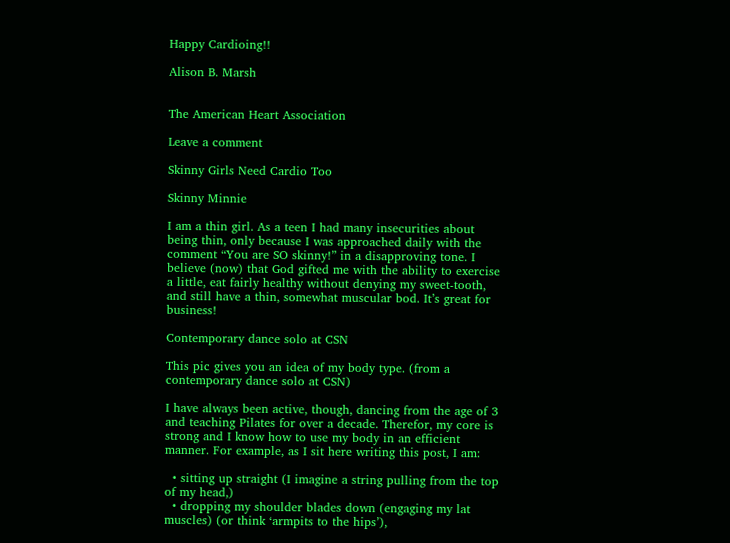Happy Cardioing!!

Alison B. Marsh


The American Heart Association

Leave a comment

Skinny Girls Need Cardio Too

Skinny Minnie

I am a thin girl. As a teen I had many insecurities about being thin, only because I was approached daily with the comment “You are SO skinny!” in a disapproving tone. I believe (now) that God gifted me with the ability to exercise a little, eat fairly healthy without denying my sweet-tooth, and still have a thin, somewhat muscular bod. It’s great for business!

Contemporary dance solo at CSN

This pic gives you an idea of my body type. (from a contemporary dance solo at CSN)

I have always been active, though, dancing from the age of 3 and teaching Pilates for over a decade. Therefor, my core is strong and I know how to use my body in an efficient manner. For example, as I sit here writing this post, I am:

  • sitting up straight (I imagine a string pulling from the top of my head,)
  • dropping my shoulder blades down (engaging my lat muscles) (or think ‘armpits to the hips’),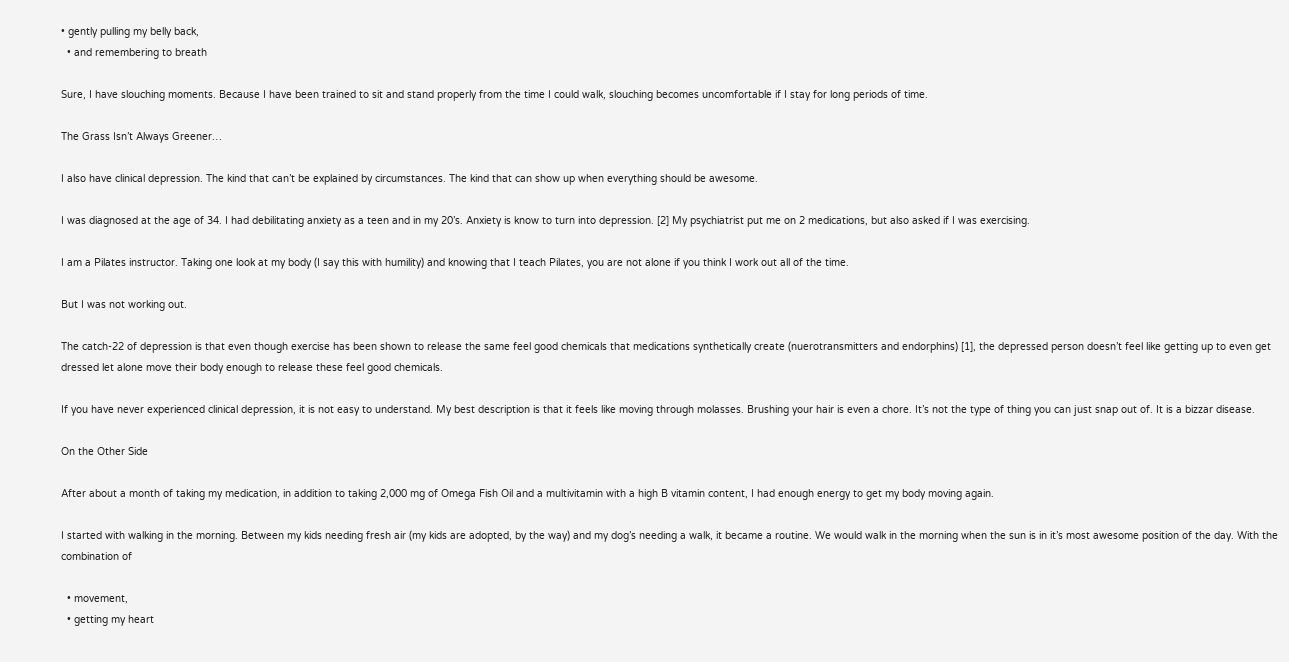• gently pulling my belly back,
  • and remembering to breath

Sure, I have slouching moments. Because I have been trained to sit and stand properly from the time I could walk, slouching becomes uncomfortable if I stay for long periods of time.

The Grass Isn’t Always Greener…

I also have clinical depression. The kind that can’t be explained by circumstances. The kind that can show up when everything should be awesome.

I was diagnosed at the age of 34. I had debilitating anxiety as a teen and in my 20’s. Anxiety is know to turn into depression. [2] My psychiatrist put me on 2 medications, but also asked if I was exercising.

I am a Pilates instructor. Taking one look at my body (I say this with humility) and knowing that I teach Pilates, you are not alone if you think I work out all of the time.

But I was not working out.

The catch-22 of depression is that even though exercise has been shown to release the same feel good chemicals that medications synthetically create (nuerotransmitters and endorphins) [1], the depressed person doesn’t feel like getting up to even get dressed let alone move their body enough to release these feel good chemicals.

If you have never experienced clinical depression, it is not easy to understand. My best description is that it feels like moving through molasses. Brushing your hair is even a chore. It’s not the type of thing you can just snap out of. It is a bizzar disease.

On the Other Side

After about a month of taking my medication, in addition to taking 2,000 mg of Omega Fish Oil and a multivitamin with a high B vitamin content, I had enough energy to get my body moving again.

I started with walking in the morning. Between my kids needing fresh air (my kids are adopted, by the way) and my dog’s needing a walk, it became a routine. We would walk in the morning when the sun is in it’s most awesome position of the day. With the combination of

  • movement,
  • getting my heart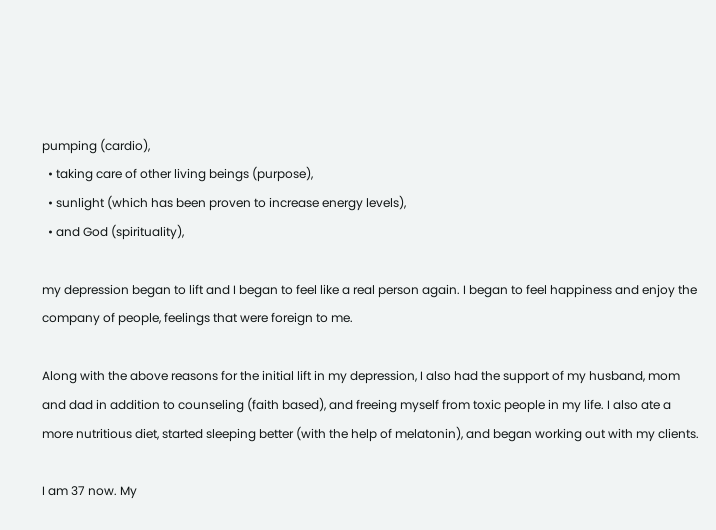pumping (cardio),
  • taking care of other living beings (purpose),
  • sunlight (which has been proven to increase energy levels),
  • and God (spirituality),

my depression began to lift and I began to feel like a real person again. I began to feel happiness and enjoy the company of people, feelings that were foreign to me.

Along with the above reasons for the initial lift in my depression, I also had the support of my husband, mom and dad in addition to counseling (faith based), and freeing myself from toxic people in my life. I also ate a more nutritious diet, started sleeping better (with the help of melatonin), and began working out with my clients.

I am 37 now. My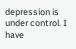depression is under control. I have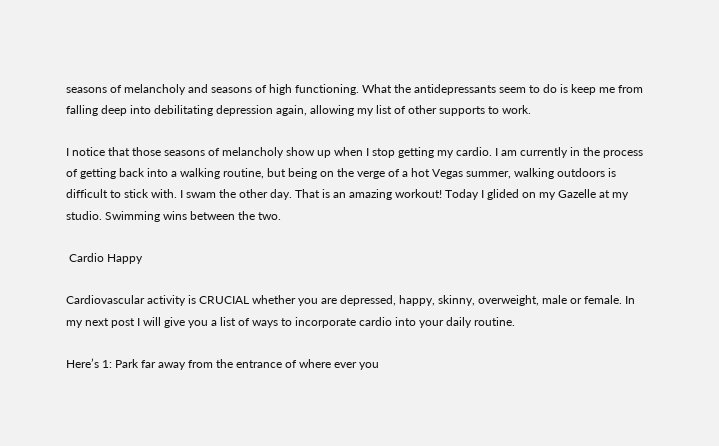seasons of melancholy and seasons of high functioning. What the antidepressants seem to do is keep me from falling deep into debilitating depression again, allowing my list of other supports to work.

I notice that those seasons of melancholy show up when I stop getting my cardio. I am currently in the process of getting back into a walking routine, but being on the verge of a hot Vegas summer, walking outdoors is difficult to stick with. I swam the other day. That is an amazing workout! Today I glided on my Gazelle at my studio. Swimming wins between the two.

 Cardio Happy

Cardiovascular activity is CRUCIAL whether you are depressed, happy, skinny, overweight, male or female. In my next post I will give you a list of ways to incorporate cardio into your daily routine.

Here’s 1: Park far away from the entrance of where ever you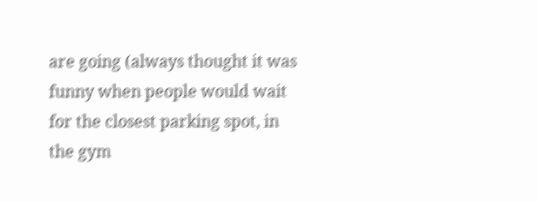are going (always thought it was funny when people would wait for the closest parking spot, in the gym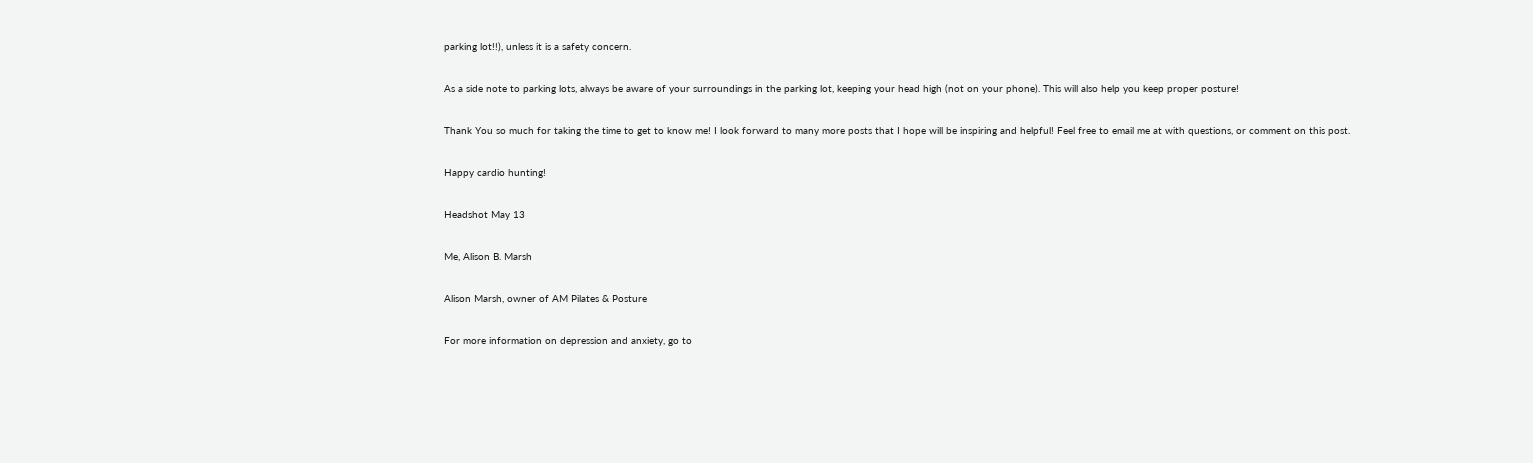parking lot!!), unless it is a safety concern.

As a side note to parking lots, always be aware of your surroundings in the parking lot, keeping your head high (not on your phone). This will also help you keep proper posture!

Thank You so much for taking the time to get to know me! I look forward to many more posts that I hope will be inspiring and helpful! Feel free to email me at with questions, or comment on this post.

Happy cardio hunting!

Headshot May 13

Me, Alison B. Marsh

Alison Marsh, owner of AM Pilates & Posture

For more information on depression and anxiety, go to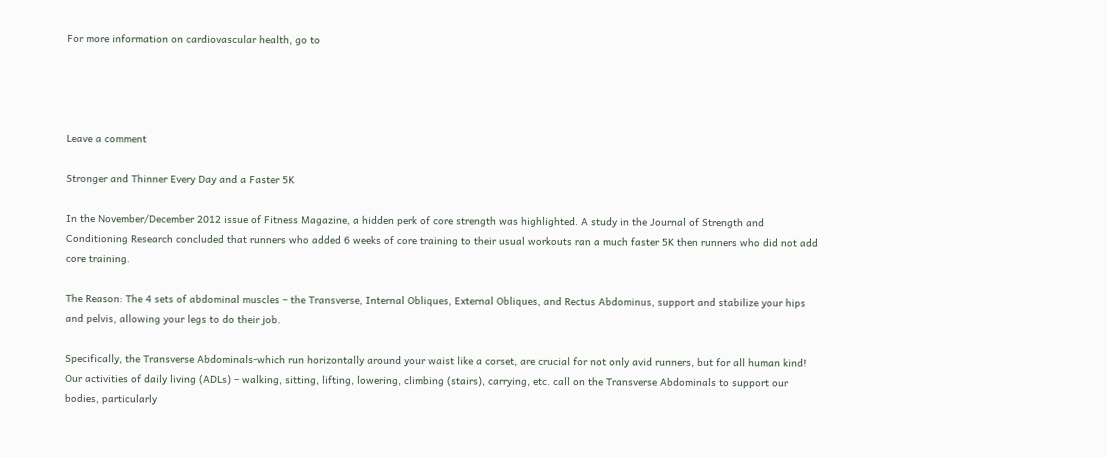For more information on cardiovascular health, go to




Leave a comment

Stronger and Thinner Every Day and a Faster 5K

In the November/December 2012 issue of Fitness Magazine, a hidden perk of core strength was highlighted. A study in the Journal of Strength and Conditioning Research concluded that runners who added 6 weeks of core training to their usual workouts ran a much faster 5K then runners who did not add core training.

The Reason: The 4 sets of abdominal muscles – the Transverse, Internal Obliques, External Obliques, and Rectus Abdominus, support and stabilize your hips and pelvis, allowing your legs to do their job.

Specifically, the Transverse Abdominals-which run horizontally around your waist like a corset, are crucial for not only avid runners, but for all human kind! Our activities of daily living (ADLs) – walking, sitting, lifting, lowering, climbing (stairs), carrying, etc. call on the Transverse Abdominals to support our bodies, particularly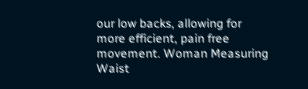our low backs, allowing for more efficient, pain free movement. Woman Measuring Waist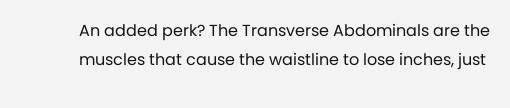An added perk? The Transverse Abdominals are the muscles that cause the waistline to lose inches, just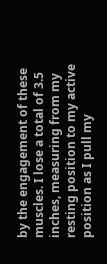by the engagement of these muscles. I lose a total of 3.5 inches, measuring from my resting position to my active position as I pull my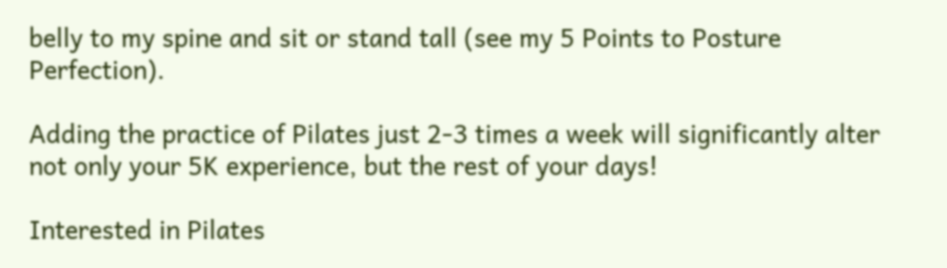belly to my spine and sit or stand tall (see my 5 Points to Posture Perfection).

Adding the practice of Pilates just 2-3 times a week will significantly alter not only your 5K experience, but the rest of your days!

Interested in Pilates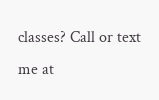classes? Call or text me at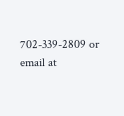702-339-2809 or email at